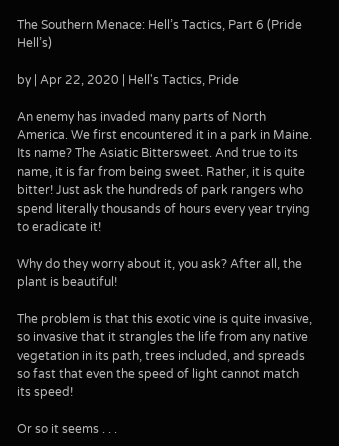The Southern Menace: Hell’s Tactics, Part 6 (Pride Hell’s)

by | Apr 22, 2020 | Hell's Tactics, Pride

An enemy has invaded many parts of North America. We first encountered it in a park in Maine. Its name? The Asiatic Bittersweet. And true to its name, it is far from being sweet. Rather, it is quite bitter! Just ask the hundreds of park rangers who spend literally thousands of hours every year trying to eradicate it!

Why do they worry about it, you ask? After all, the plant is beautiful!

The problem is that this exotic vine is quite invasive, so invasive that it strangles the life from any native vegetation in its path, trees included, and spreads so fast that even the speed of light cannot match its speed!

Or so it seems . . .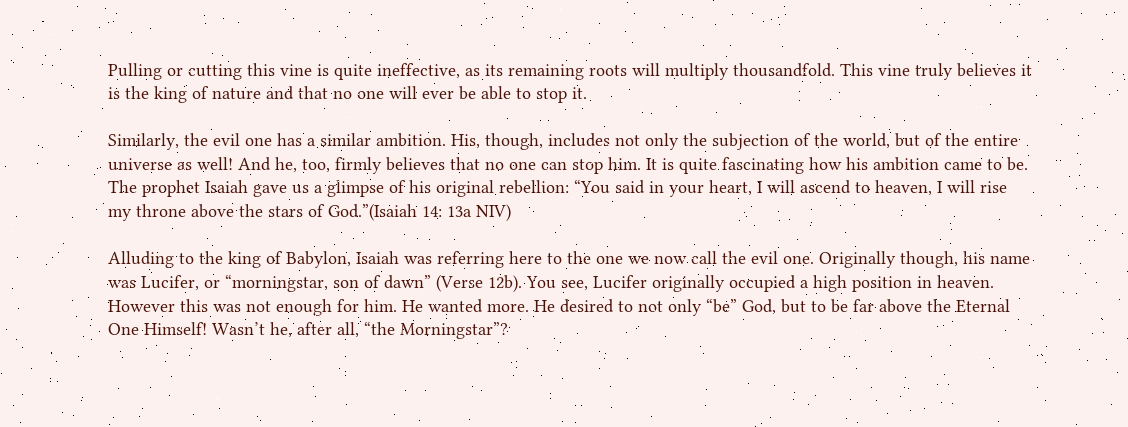Pulling or cutting this vine is quite ineffective, as its remaining roots will multiply thousandfold. This vine truly believes it is the king of nature and that no one will ever be able to stop it.

Similarly, the evil one has a similar ambition. His, though, includes not only the subjection of the world, but of the entire universe as well! And he, too, firmly believes that no one can stop him. It is quite fascinating how his ambition came to be. The prophet Isaiah gave us a glimpse of his original rebellion: “You said in your heart, I will ascend to heaven, I will rise my throne above the stars of God.”(Isaiah 14: 13a NIV)

Alluding to the king of Babylon, Isaiah was referring here to the one we now call the evil one. Originally though, his name was Lucifer, or “morningstar, son of dawn” (Verse 12b). You see, Lucifer originally occupied a high position in heaven. However this was not enough for him. He wanted more. He desired to not only “be” God, but to be far above the Eternal One Himself! Wasn’t he, after all, “the Morningstar”?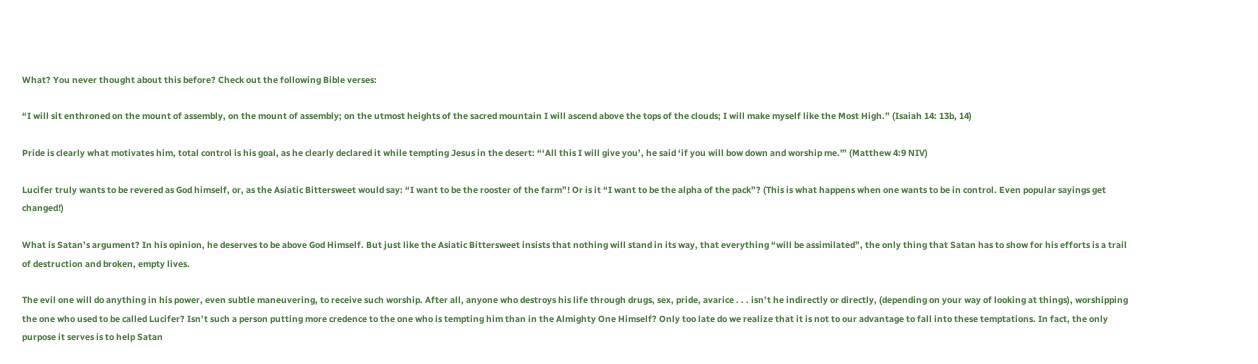What? You never thought about this before? Check out the following Bible verses:

“I will sit enthroned on the mount of assembly, on the mount of assembly; on the utmost heights of the sacred mountain I will ascend above the tops of the clouds; I will make myself like the Most High.” (Isaiah 14: 13b, 14)

Pride is clearly what motivates him, total control is his goal, as he clearly declared it while tempting Jesus in the desert: “‘All this I will give you’, he said ‘if you will bow down and worship me.'” (Matthew 4:9 NIV)

Lucifer truly wants to be revered as God himself, or, as the Asiatic Bittersweet would say: “I want to be the rooster of the farm”! Or is it “I want to be the alpha of the pack”? (This is what happens when one wants to be in control. Even popular sayings get changed!)

What is Satan’s argument? In his opinion, he deserves to be above God Himself. But just like the Asiatic Bittersweet insists that nothing will stand in its way, that everything “will be assimilated”, the only thing that Satan has to show for his efforts is a trail of destruction and broken, empty lives.

The evil one will do anything in his power, even subtle maneuvering, to receive such worship. After all, anyone who destroys his life through drugs, sex, pride, avarice . . . isn’t he indirectly or directly, (depending on your way of looking at things), worshipping the one who used to be called Lucifer? Isn’t such a person putting more credence to the one who is tempting him than in the Almighty One Himself? Only too late do we realize that it is not to our advantage to fall into these temptations. In fact, the only purpose it serves is to help Satan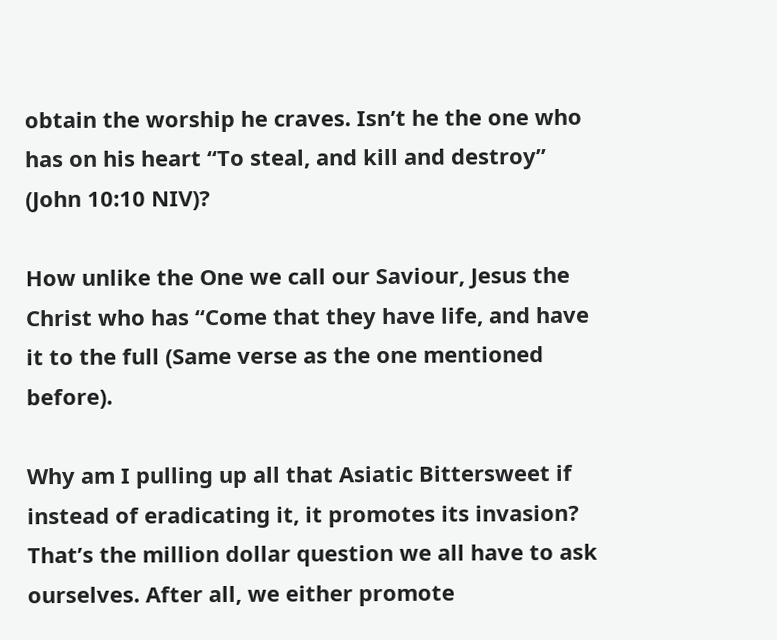obtain the worship he craves. Isn’t he the one who has on his heart “To steal, and kill and destroy” (John 10:10 NIV)?

How unlike the One we call our Saviour, Jesus the Christ who has “Come that they have life, and have it to the full (Same verse as the one mentioned before).

Why am I pulling up all that Asiatic Bittersweet if instead of eradicating it, it promotes its invasion? That’s the million dollar question we all have to ask ourselves. After all, we either promote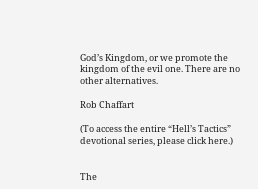God’s Kingdom, or we promote the kingdom of the evil one. There are no other alternatives.

Rob Chaffart

(To access the entire “Hell’s Tactics” devotional series, please click here.)


The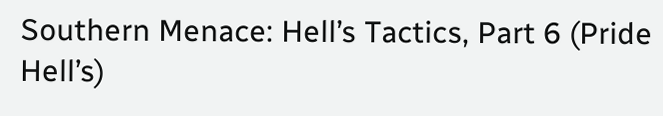Southern Menace: Hell’s Tactics, Part 6 (Pride Hell’s)